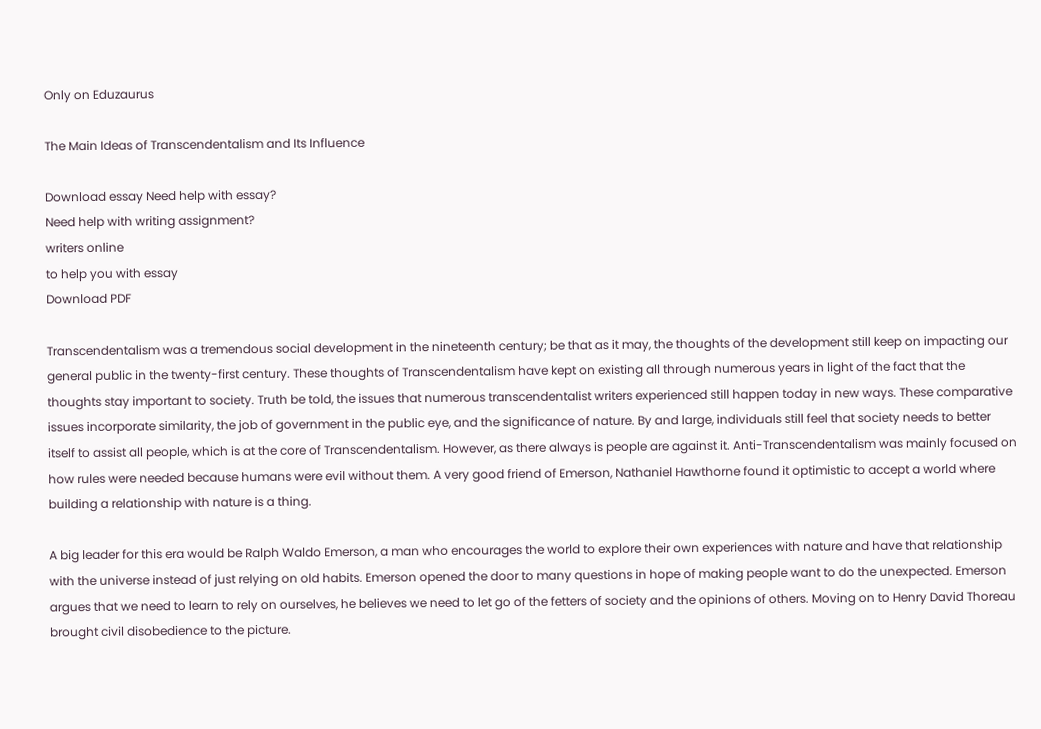Only on Eduzaurus

The Main Ideas of Transcendentalism and Its Influence

Download essay Need help with essay?
Need help with writing assignment?
writers online
to help you with essay
Download PDF

Transcendentalism was a tremendous social development in the nineteenth century; be that as it may, the thoughts of the development still keep on impacting our general public in the twenty-first century. These thoughts of Transcendentalism have kept on existing all through numerous years in light of the fact that the thoughts stay important to society. Truth be told, the issues that numerous transcendentalist writers experienced still happen today in new ways. These comparative issues incorporate similarity, the job of government in the public eye, and the significance of nature. By and large, individuals still feel that society needs to better itself to assist all people, which is at the core of Transcendentalism. However, as there always is people are against it. Anti-Transcendentalism was mainly focused on how rules were needed because humans were evil without them. A very good friend of Emerson, Nathaniel Hawthorne found it optimistic to accept a world where building a relationship with nature is a thing.

A big leader for this era would be Ralph Waldo Emerson, a man who encourages the world to explore their own experiences with nature and have that relationship with the universe instead of just relying on old habits. Emerson opened the door to many questions in hope of making people want to do the unexpected. Emerson argues that we need to learn to rely on ourselves, he believes we need to let go of the fetters of society and the opinions of others. Moving on to Henry David Thoreau brought civil disobedience to the picture.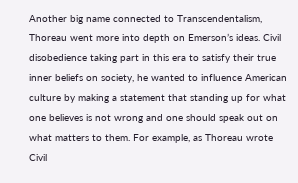Another big name connected to Transcendentalism, Thoreau went more into depth on Emerson’s ideas. Civil disobedience taking part in this era to satisfy their true inner beliefs on society, he wanted to influence American culture by making a statement that standing up for what one believes is not wrong and one should speak out on what matters to them. For example, as Thoreau wrote Civil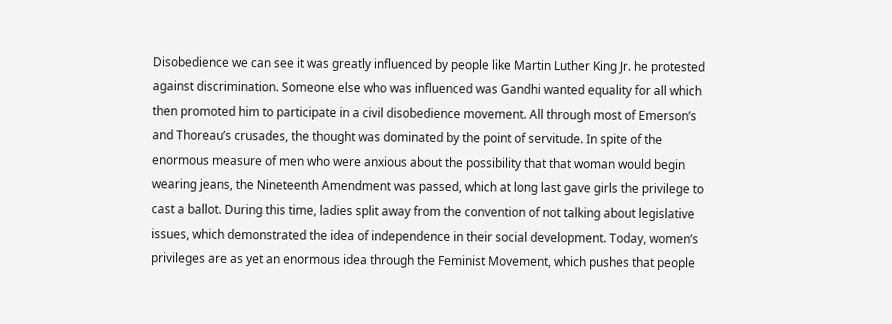Disobedience we can see it was greatly influenced by people like Martin Luther King Jr. he protested against discrimination. Someone else who was influenced was Gandhi wanted equality for all which then promoted him to participate in a civil disobedience movement. All through most of Emerson’s and Thoreau’s crusades, the thought was dominated by the point of servitude. In spite of the enormous measure of men who were anxious about the possibility that that woman would begin wearing jeans, the Nineteenth Amendment was passed, which at long last gave girls the privilege to cast a ballot. During this time, ladies split away from the convention of not talking about legislative issues, which demonstrated the idea of independence in their social development. Today, women’s privileges are as yet an enormous idea through the Feminist Movement, which pushes that people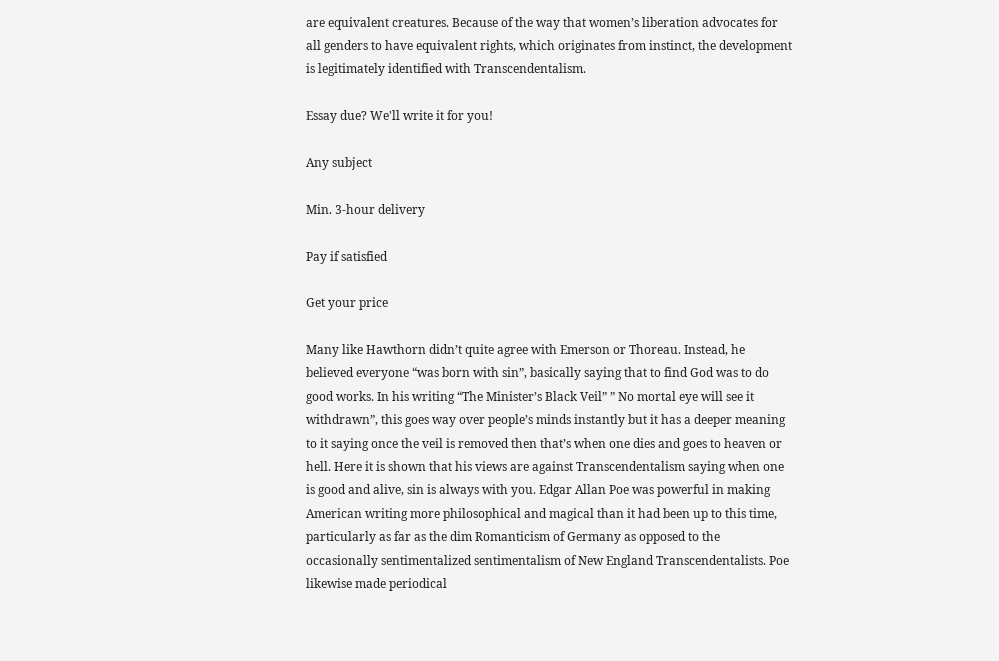are equivalent creatures. Because of the way that women’s liberation advocates for all genders to have equivalent rights, which originates from instinct, the development is legitimately identified with Transcendentalism.

Essay due? We'll write it for you!

Any subject

Min. 3-hour delivery

Pay if satisfied

Get your price

Many like Hawthorn didn’t quite agree with Emerson or Thoreau. Instead, he believed everyone “was born with sin”, basically saying that to find God was to do good works. In his writing “The Minister’s Black Veil” ” No mortal eye will see it withdrawn”, this goes way over people’s minds instantly but it has a deeper meaning to it saying once the veil is removed then that’s when one dies and goes to heaven or hell. Here it is shown that his views are against Transcendentalism saying when one is good and alive, sin is always with you. Edgar Allan Poe was powerful in making American writing more philosophical and magical than it had been up to this time, particularly as far as the dim Romanticism of Germany as opposed to the occasionally sentimentalized sentimentalism of New England Transcendentalists. Poe likewise made periodical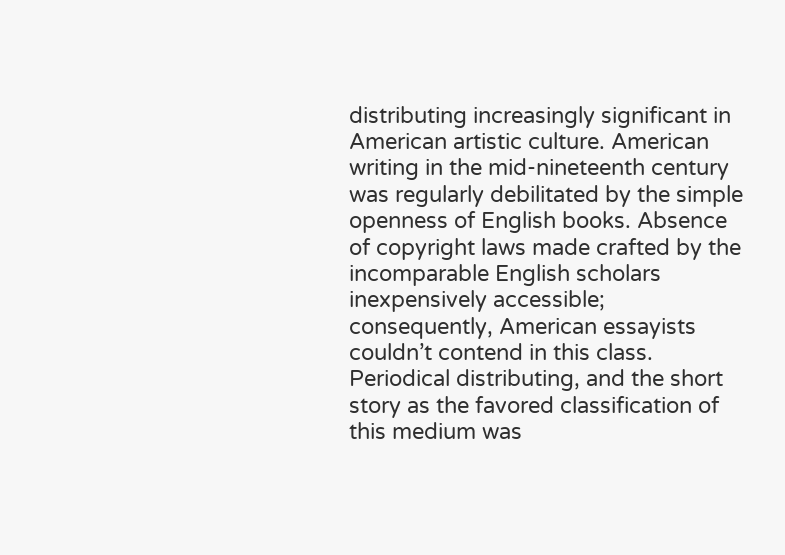distributing increasingly significant in American artistic culture. American writing in the mid-nineteenth century was regularly debilitated by the simple openness of English books. Absence of copyright laws made crafted by the incomparable English scholars inexpensively accessible; consequently, American essayists couldn’t contend in this class. Periodical distributing, and the short story as the favored classification of this medium was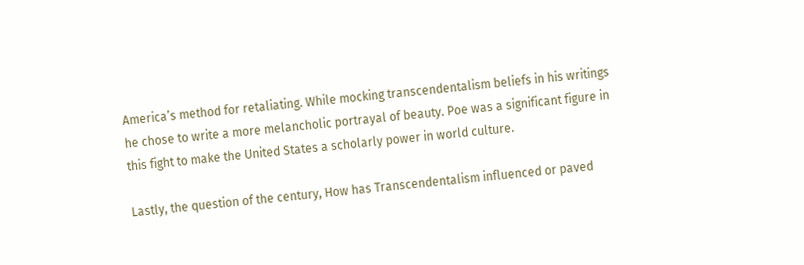America’s method for retaliating. While mocking transcendentalism beliefs in his writings he chose to write a more melancholic portrayal of beauty. Poe was a significant figure in this fight to make the United States a scholarly power in world culture.

Lastly, the question of the century, How has Transcendentalism influenced or paved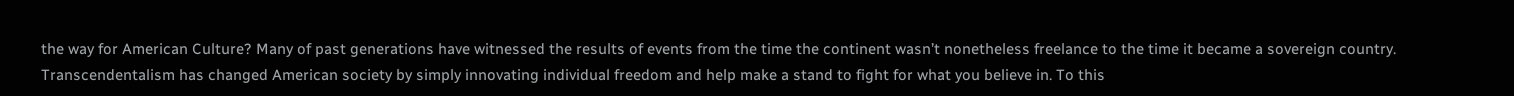the way for American Culture? Many of past generations have witnessed the results of events from the time the continent wasn’t nonetheless freelance to the time it became a sovereign country. Transcendentalism has changed American society by simply innovating individual freedom and help make a stand to fight for what you believe in. To this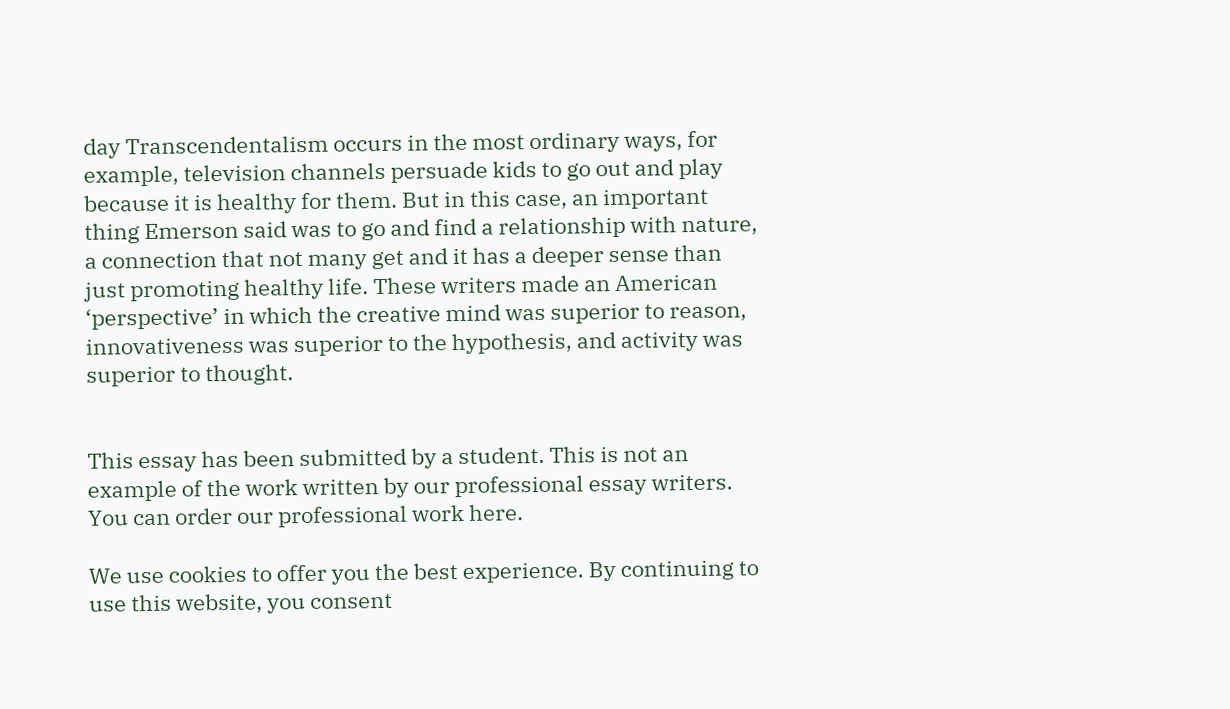day Transcendentalism occurs in the most ordinary ways, for example, television channels persuade kids to go out and play because it is healthy for them. But in this case, an important thing Emerson said was to go and find a relationship with nature, a connection that not many get and it has a deeper sense than just promoting healthy life. These writers made an American ‘perspective’ in which the creative mind was superior to reason, innovativeness was superior to the hypothesis, and activity was superior to thought.


This essay has been submitted by a student. This is not an example of the work written by our professional essay writers. You can order our professional work here.

We use cookies to offer you the best experience. By continuing to use this website, you consent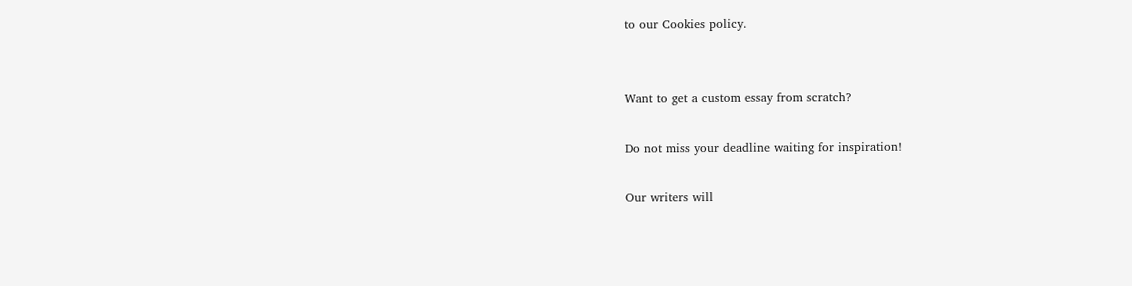to our Cookies policy.


Want to get a custom essay from scratch?

Do not miss your deadline waiting for inspiration!

Our writers will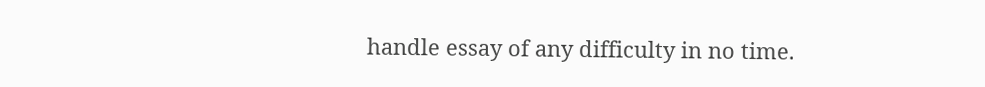handle essay of any difficulty in no time.